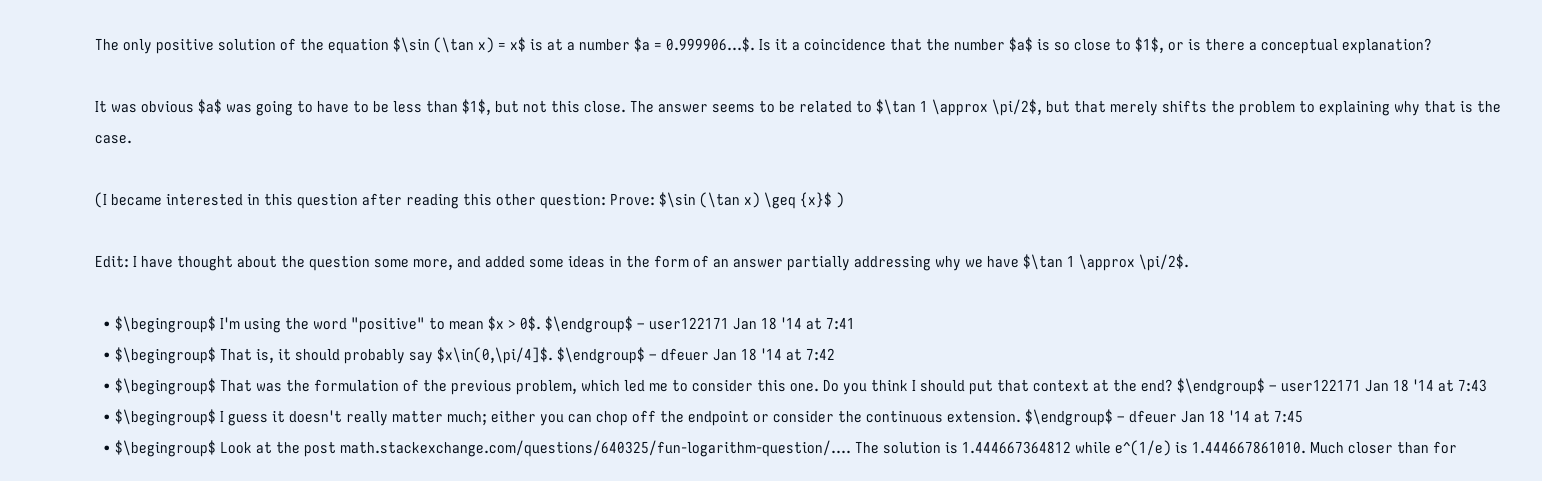The only positive solution of the equation $\sin (\tan x) = x$ is at a number $a = 0.999906...$. Is it a coincidence that the number $a$ is so close to $1$, or is there a conceptual explanation?

It was obvious $a$ was going to have to be less than $1$, but not this close. The answer seems to be related to $\tan 1 \approx \pi/2$, but that merely shifts the problem to explaining why that is the case.

(I became interested in this question after reading this other question: Prove: $\sin (\tan x) \geq {x}$ )

Edit: I have thought about the question some more, and added some ideas in the form of an answer partially addressing why we have $\tan 1 \approx \pi/2$.

  • $\begingroup$ I'm using the word "positive" to mean $x > 0$. $\endgroup$ – user122171 Jan 18 '14 at 7:41
  • $\begingroup$ That is, it should probably say $x\in(0,\pi/4]$. $\endgroup$ – dfeuer Jan 18 '14 at 7:42
  • $\begingroup$ That was the formulation of the previous problem, which led me to consider this one. Do you think I should put that context at the end? $\endgroup$ – user122171 Jan 18 '14 at 7:43
  • $\begingroup$ I guess it doesn't really matter much; either you can chop off the endpoint or consider the continuous extension. $\endgroup$ – dfeuer Jan 18 '14 at 7:45
  • $\begingroup$ Look at the post math.stackexchange.com/questions/640325/fun-logarithm-question/…. The solution is 1.444667364812 while e^(1/e) is 1.444667861010. Much closer than for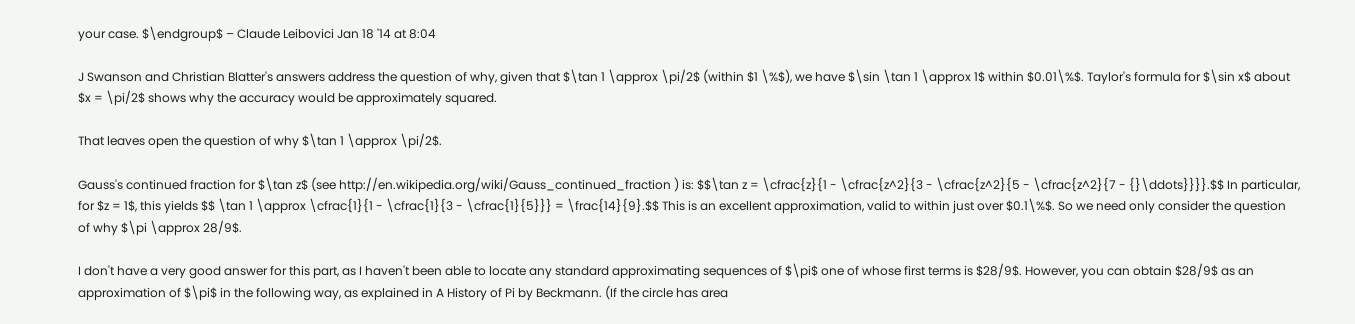your case. $\endgroup$ – Claude Leibovici Jan 18 '14 at 8:04

J Swanson and Christian Blatter's answers address the question of why, given that $\tan 1 \approx \pi/2$ (within $1 \%$), we have $\sin \tan 1 \approx 1$ within $0.01\%$. Taylor's formula for $\sin x$ about $x = \pi/2$ shows why the accuracy would be approximately squared.

That leaves open the question of why $\tan 1 \approx \pi/2$.

Gauss's continued fraction for $\tan z$ (see http://en.wikipedia.org/wiki/Gauss_continued_fraction ) is: $$\tan z = \cfrac{z}{1 - \cfrac{z^2}{3 - \cfrac{z^2}{5 - \cfrac{z^2}{7 - {}\ddots}}}}.$$ In particular, for $z = 1$, this yields $$ \tan 1 \approx \cfrac{1}{1 - \cfrac{1}{3 - \cfrac{1}{5}}} = \frac{14}{9}.$$ This is an excellent approximation, valid to within just over $0.1\%$. So we need only consider the question of why $\pi \approx 28/9$.

I don't have a very good answer for this part, as I haven't been able to locate any standard approximating sequences of $\pi$ one of whose first terms is $28/9$. However, you can obtain $28/9$ as an approximation of $\pi$ in the following way, as explained in A History of Pi by Beckmann. (If the circle has area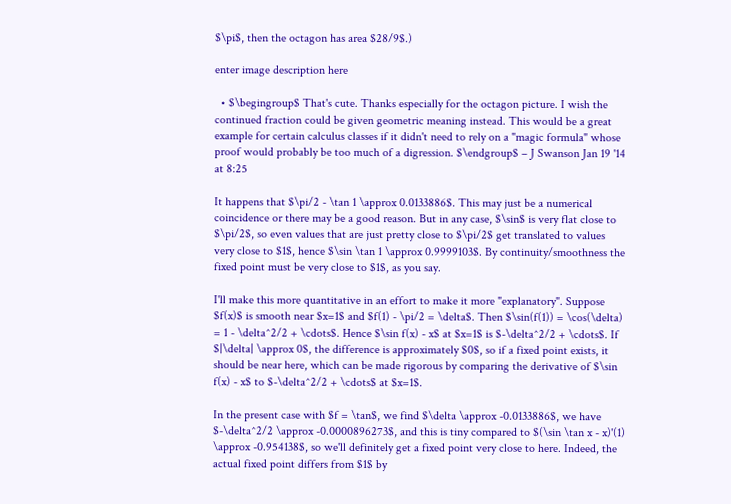$\pi$, then the octagon has area $28/9$.)

enter image description here

  • $\begingroup$ That's cute. Thanks especially for the octagon picture. I wish the continued fraction could be given geometric meaning instead. This would be a great example for certain calculus classes if it didn't need to rely on a "magic formula" whose proof would probably be too much of a digression. $\endgroup$ – J Swanson Jan 19 '14 at 8:25

It happens that $\pi/2 - \tan 1 \approx 0.0133886$. This may just be a numerical coincidence or there may be a good reason. But in any case, $\sin$ is very flat close to $\pi/2$, so even values that are just pretty close to $\pi/2$ get translated to values very close to $1$, hence $\sin \tan 1 \approx 0.9999103$. By continuity/smoothness the fixed point must be very close to $1$, as you say.

I'll make this more quantitative in an effort to make it more "explanatory". Suppose $f(x)$ is smooth near $x=1$ and $f(1) - \pi/2 = \delta$. Then $\sin(f(1)) = \cos(\delta) = 1 - \delta^2/2 + \cdots$. Hence $\sin f(x) - x$ at $x=1$ is $-\delta^2/2 + \cdots$. If $|\delta| \approx 0$, the difference is approximately $0$, so if a fixed point exists, it should be near here, which can be made rigorous by comparing the derivative of $\sin f(x) - x$ to $-\delta^2/2 + \cdots$ at $x=1$.

In the present case with $f = \tan$, we find $\delta \approx -0.0133886$, we have $-\delta^2/2 \approx -0.0000896273$, and this is tiny compared to $(\sin \tan x - x)'(1) \approx -0.954138$, so we'll definitely get a fixed point very close to here. Indeed, the actual fixed point differs from $1$ by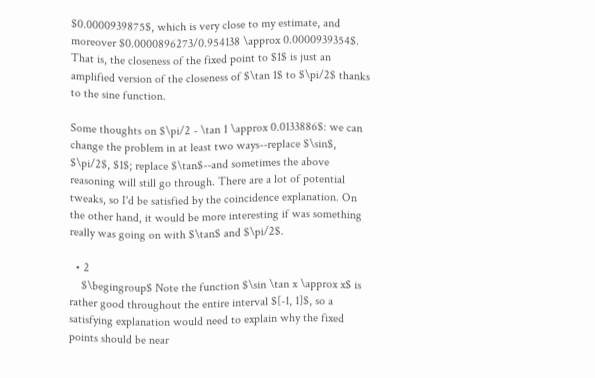$0.0000939875$, which is very close to my estimate, and moreover $0.0000896273/0.954138 \approx 0.0000939354$. That is, the closeness of the fixed point to $1$ is just an amplified version of the closeness of $\tan 1$ to $\pi/2$ thanks to the sine function.

Some thoughts on $\pi/2 - \tan 1 \approx 0.0133886$: we can change the problem in at least two ways--replace $\sin$, $\pi/2$, $1$; replace $\tan$--and sometimes the above reasoning will still go through. There are a lot of potential tweaks, so I'd be satisfied by the coincidence explanation. On the other hand, it would be more interesting if was something really was going on with $\tan$ and $\pi/2$.

  • 2
    $\begingroup$ Note the function $\sin \tan x \approx x$ is rather good throughout the entire interval $[-1, 1]$, so a satisfying explanation would need to explain why the fixed points should be near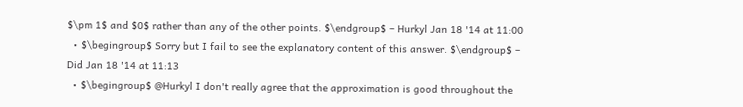$\pm 1$ and $0$ rather than any of the other points. $\endgroup$ – Hurkyl Jan 18 '14 at 11:00
  • $\begingroup$ Sorry but I fail to see the explanatory content of this answer. $\endgroup$ – Did Jan 18 '14 at 11:13
  • $\begingroup$ @Hurkyl I don't really agree that the approximation is good throughout the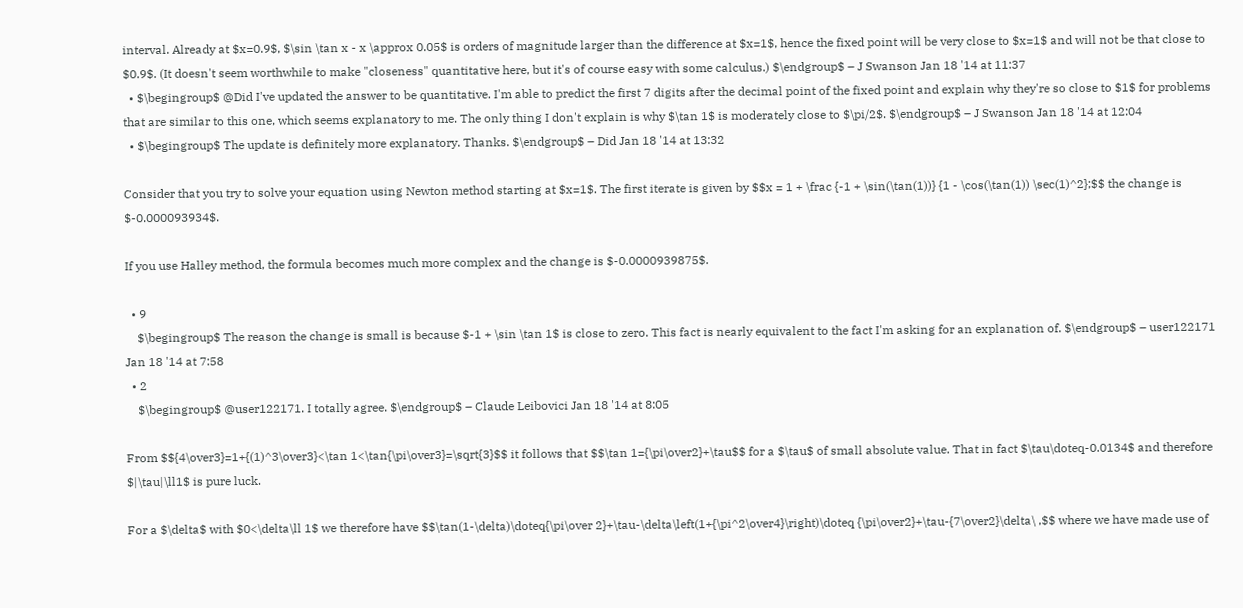interval. Already at $x=0.9$, $\sin \tan x - x \approx 0.05$ is orders of magnitude larger than the difference at $x=1$, hence the fixed point will be very close to $x=1$ and will not be that close to $0.9$. (It doesn't seem worthwhile to make "closeness" quantitative here, but it's of course easy with some calculus.) $\endgroup$ – J Swanson Jan 18 '14 at 11:37
  • $\begingroup$ @Did I've updated the answer to be quantitative. I'm able to predict the first 7 digits after the decimal point of the fixed point and explain why they're so close to $1$ for problems that are similar to this one, which seems explanatory to me. The only thing I don't explain is why $\tan 1$ is moderately close to $\pi/2$. $\endgroup$ – J Swanson Jan 18 '14 at 12:04
  • $\begingroup$ The update is definitely more explanatory. Thanks. $\endgroup$ – Did Jan 18 '14 at 13:32

Consider that you try to solve your equation using Newton method starting at $x=1$. The first iterate is given by $$x = 1 + \frac {-1 + \sin(\tan(1))} {1 - \cos(\tan(1)) \sec(1)^2};$$ the change is $-0.000093934$.

If you use Halley method, the formula becomes much more complex and the change is $-0.0000939875$.

  • 9
    $\begingroup$ The reason the change is small is because $-1 + \sin \tan 1$ is close to zero. This fact is nearly equivalent to the fact I'm asking for an explanation of. $\endgroup$ – user122171 Jan 18 '14 at 7:58
  • 2
    $\begingroup$ @user122171. I totally agree. $\endgroup$ – Claude Leibovici Jan 18 '14 at 8:05

From $${4\over3}=1+{(1)^3\over3}<\tan 1<\tan{\pi\over3}=\sqrt{3}$$ it follows that $$\tan 1={\pi\over2}+\tau$$ for a $\tau$ of small absolute value. That in fact $\tau\doteq-0.0134$ and therefore $|\tau|\ll1$ is pure luck.

For a $\delta$ with $0<\delta\ll 1$ we therefore have $$\tan(1-\delta)\doteq{\pi\over 2}+\tau-\delta\left(1+{\pi^2\over4}\right)\doteq {\pi\over2}+\tau-{7\over2}\delta\ ,$$ where we have made use of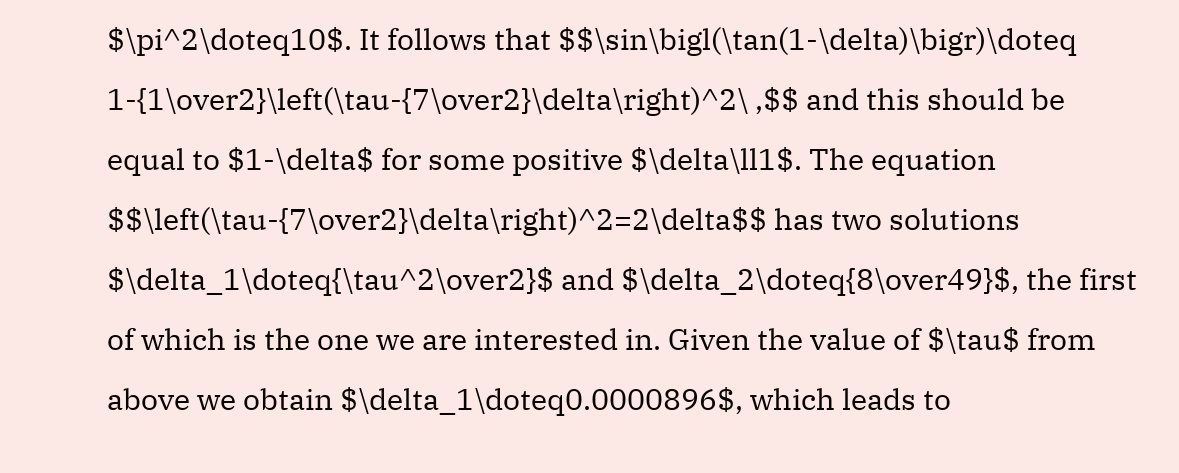$\pi^2\doteq10$. It follows that $$\sin\bigl(\tan(1-\delta)\bigr)\doteq 1-{1\over2}\left(\tau-{7\over2}\delta\right)^2\ ,$$ and this should be equal to $1-\delta$ for some positive $\delta\ll1$. The equation $$\left(\tau-{7\over2}\delta\right)^2=2\delta$$ has two solutions $\delta_1\doteq{\tau^2\over2}$ and $\delta_2\doteq{8\over49}$, the first of which is the one we are interested in. Given the value of $\tau$ from above we obtain $\delta_1\doteq0.0000896$, which leads to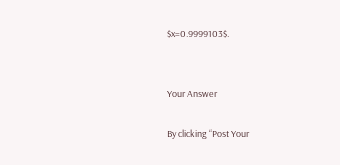$x=0.9999103$.


Your Answer

By clicking “Post Your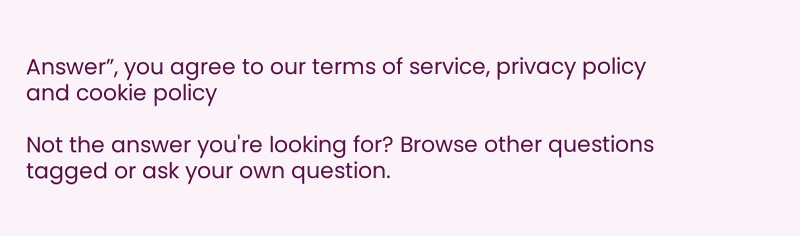Answer”, you agree to our terms of service, privacy policy and cookie policy

Not the answer you're looking for? Browse other questions tagged or ask your own question.